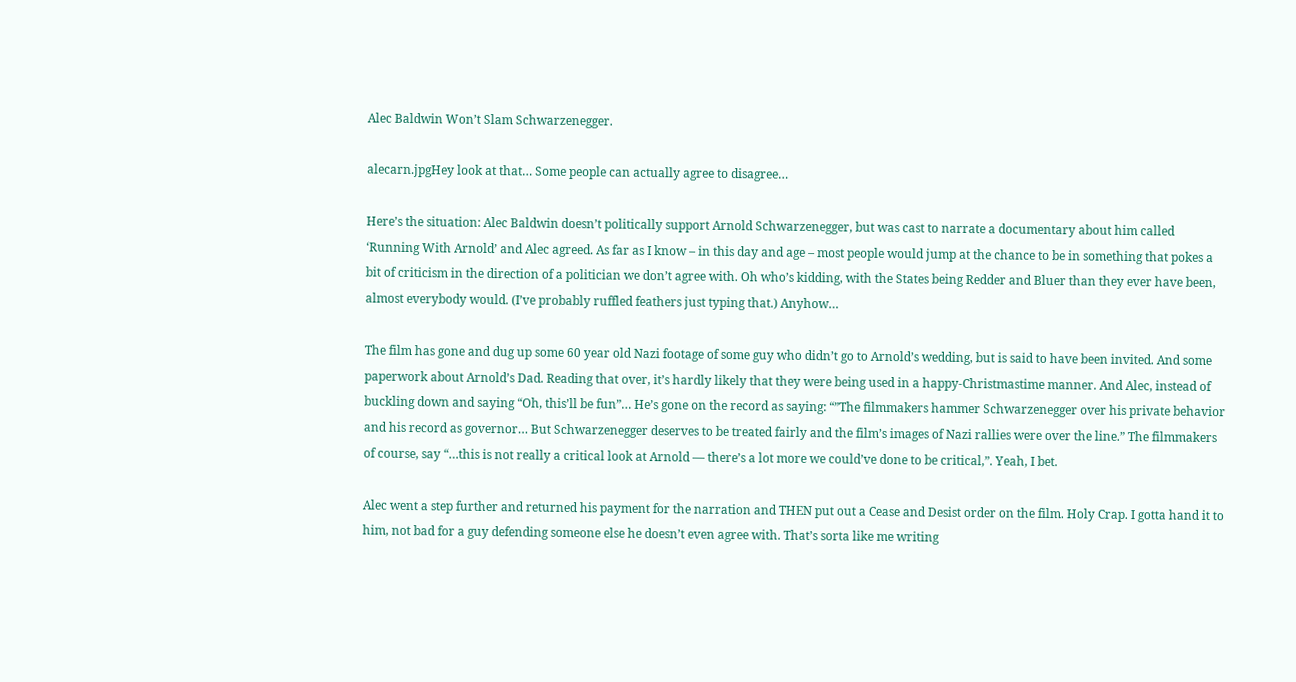Alec Baldwin Won’t Slam Schwarzenegger.

alecarn.jpgHey look at that… Some people can actually agree to disagree…

Here’s the situation: Alec Baldwin doesn’t politically support Arnold Schwarzenegger, but was cast to narrate a documentary about him called ‘Running With Arnold’ and Alec agreed. As far as I know – in this day and age – most people would jump at the chance to be in something that pokes a bit of criticism in the direction of a politician we don’t agree with. Oh who’s kidding, with the States being Redder and Bluer than they ever have been, almost everybody would. (I’ve probably ruffled feathers just typing that.) Anyhow…

The film has gone and dug up some 60 year old Nazi footage of some guy who didn’t go to Arnold’s wedding, but is said to have been invited. And some paperwork about Arnold’s Dad. Reading that over, it’s hardly likely that they were being used in a happy-Christmastime manner. And Alec, instead of buckling down and saying “Oh, this’ll be fun”… He’s gone on the record as saying: “”The filmmakers hammer Schwarzenegger over his private behavior and his record as governor… But Schwarzenegger deserves to be treated fairly and the film’s images of Nazi rallies were over the line.” The filmmakers of course, say “…this is not really a critical look at Arnold — there’s a lot more we could’ve done to be critical,”. Yeah, I bet.

Alec went a step further and returned his payment for the narration and THEN put out a Cease and Desist order on the film. Holy Crap. I gotta hand it to him, not bad for a guy defending someone else he doesn’t even agree with. That’s sorta like me writing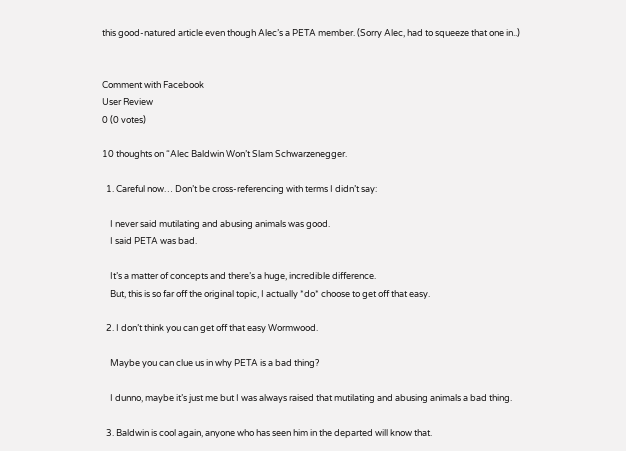this good-natured article even though Alec’s a PETA member. (Sorry Alec, had to squeeze that one in..)


Comment with Facebook
User Review
0 (0 votes)

10 thoughts on “Alec Baldwin Won’t Slam Schwarzenegger.

  1. Careful now… Don’t be cross-referencing with terms I didn’t say:

    I never said mutilating and abusing animals was good.
    I said PETA was bad.

    It’s a matter of concepts and there’s a huge, incredible difference.
    But, this is so far off the original topic, I actually *do* choose to get off that easy.

  2. I don’t think you can get off that easy Wormwood.

    Maybe you can clue us in why PETA is a bad thing?

    I dunno, maybe it’s just me but I was always raised that mutilating and abusing animals a bad thing.

  3. Baldwin is cool again, anyone who has seen him in the departed will know that.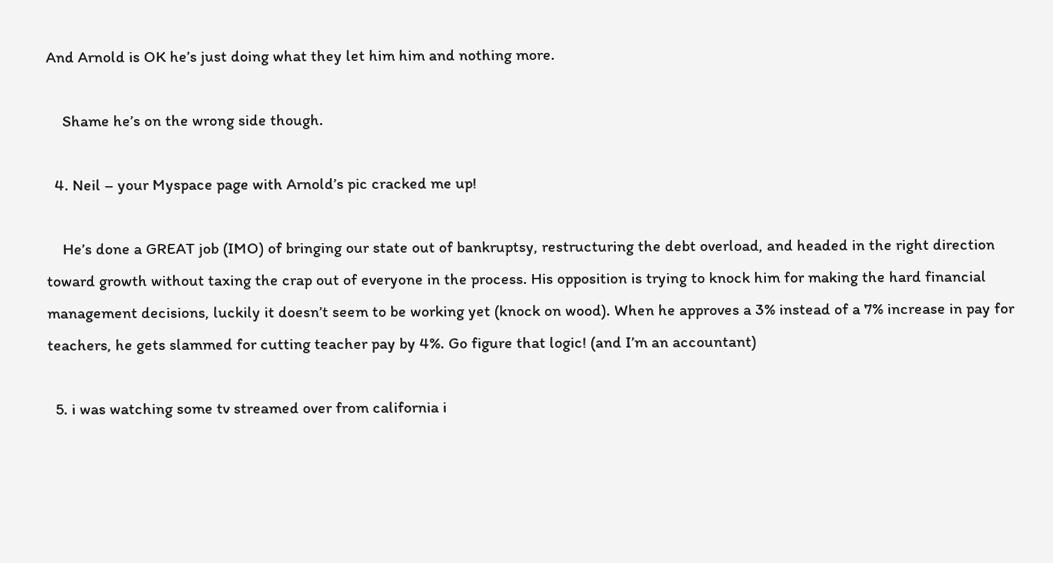And Arnold is OK he’s just doing what they let him him and nothing more.

    Shame he’s on the wrong side though.

  4. Neil – your Myspace page with Arnold’s pic cracked me up!

    He’s done a GREAT job (IMO) of bringing our state out of bankruptsy, restructuring the debt overload, and headed in the right direction toward growth without taxing the crap out of everyone in the process. His opposition is trying to knock him for making the hard financial management decisions, luckily it doesn’t seem to be working yet (knock on wood). When he approves a 3% instead of a 7% increase in pay for teachers, he gets slammed for cutting teacher pay by 4%. Go figure that logic! (and I’m an accountant)

  5. i was watching some tv streamed over from california i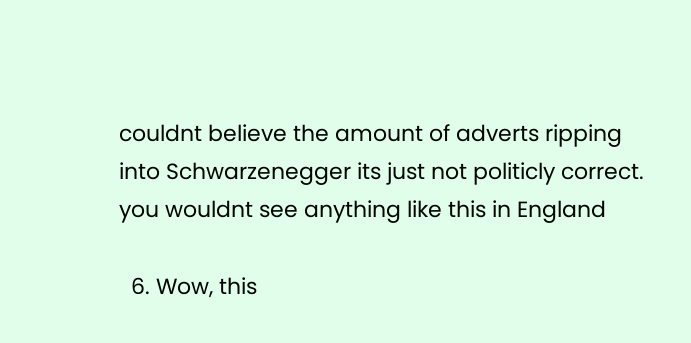couldnt believe the amount of adverts ripping into Schwarzenegger its just not politicly correct. you wouldnt see anything like this in England

  6. Wow, this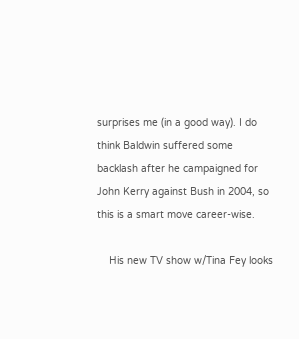surprises me (in a good way). I do think Baldwin suffered some backlash after he campaigned for John Kerry against Bush in 2004, so this is a smart move career-wise.

    His new TV show w/Tina Fey looks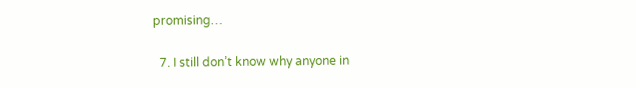promising…

  7. I still don’t know why anyone in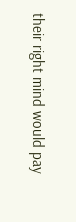their right mind would pay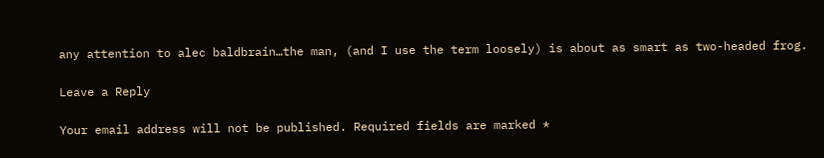any attention to alec baldbrain…the man, (and I use the term loosely) is about as smart as two-headed frog.

Leave a Reply

Your email address will not be published. Required fields are marked *